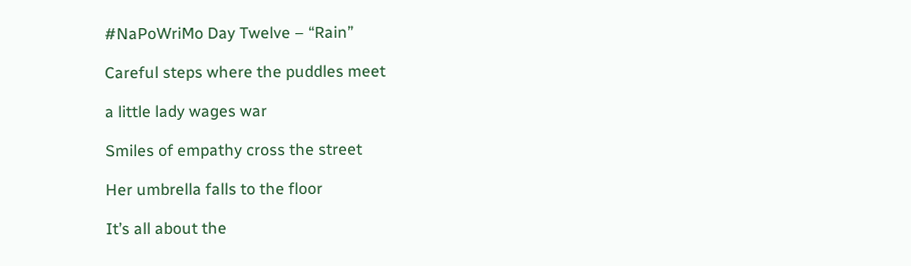#NaPoWriMo Day Twelve – “Rain”

Careful steps where the puddles meet

a little lady wages war

Smiles of empathy cross the street

Her umbrella falls to the floor

It’s all about the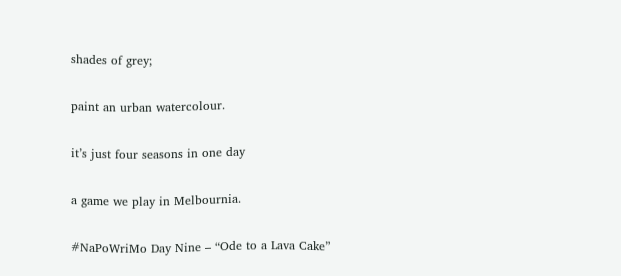shades of grey;

paint an urban watercolour.

it’s just four seasons in one day

a game we play in Melbournia.

#NaPoWriMo Day Nine – “Ode to a Lava Cake”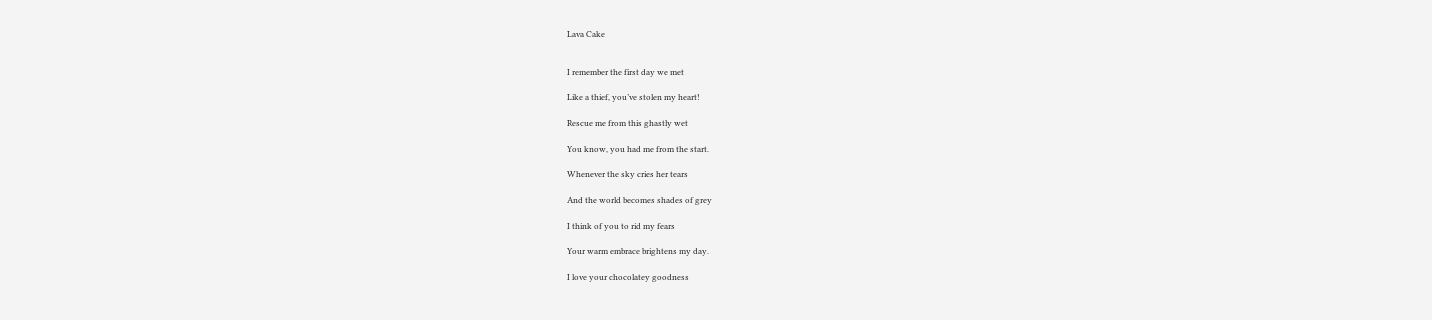Lava Cake


I remember the first day we met

Like a thief, you’ve stolen my heart!

Rescue me from this ghastly wet

You know, you had me from the start.

Whenever the sky cries her tears

And the world becomes shades of grey

I think of you to rid my fears

Your warm embrace brightens my day.

I love your chocolatey goodness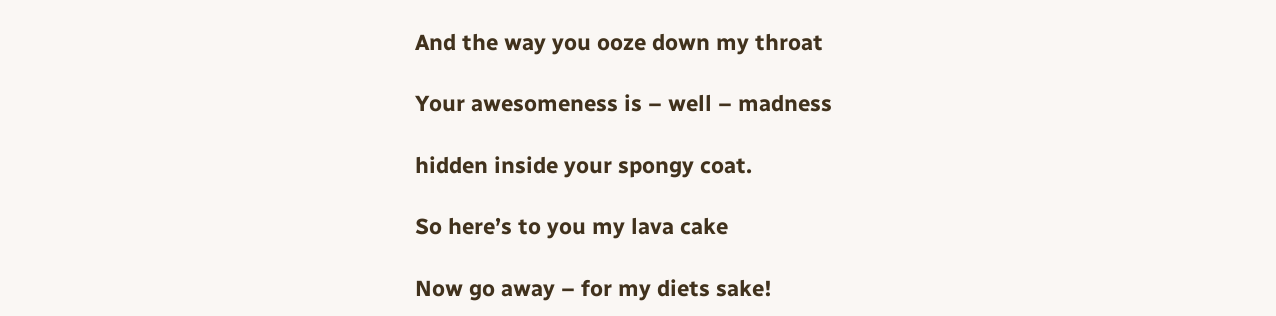And the way you ooze down my throat

Your awesomeness is – well – madness

hidden inside your spongy coat.

So here’s to you my lava cake

Now go away – for my diets sake!